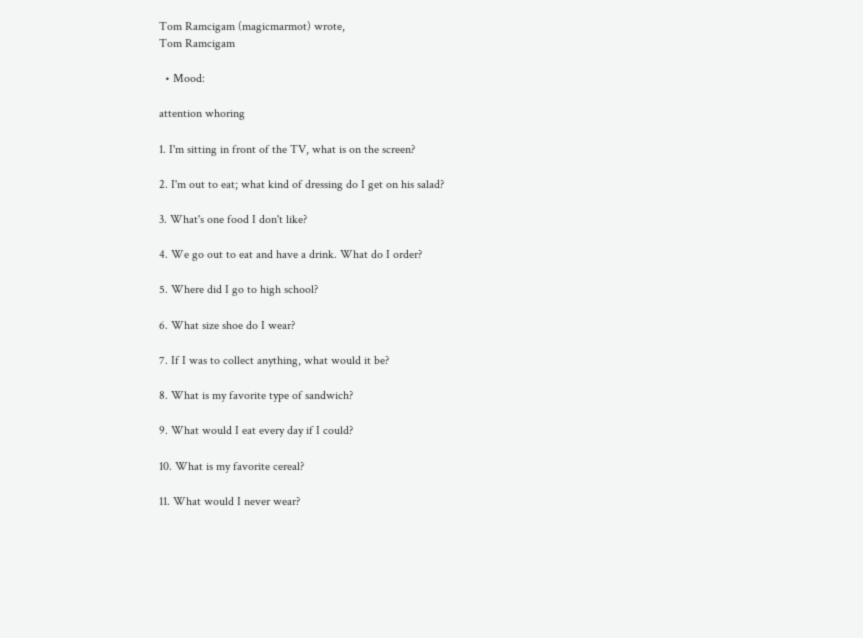Tom Ramcigam (magicmarmot) wrote,
Tom Ramcigam

  • Mood:

attention whoring

1. I'm sitting in front of the TV, what is on the screen?

2. I'm out to eat; what kind of dressing do I get on his salad?

3. What's one food I don't like?

4. We go out to eat and have a drink. What do I order?

5. Where did I go to high school?

6. What size shoe do I wear?

7. If I was to collect anything, what would it be?

8. What is my favorite type of sandwich?

9. What would I eat every day if I could?

10. What is my favorite cereal?

11. What would I never wear?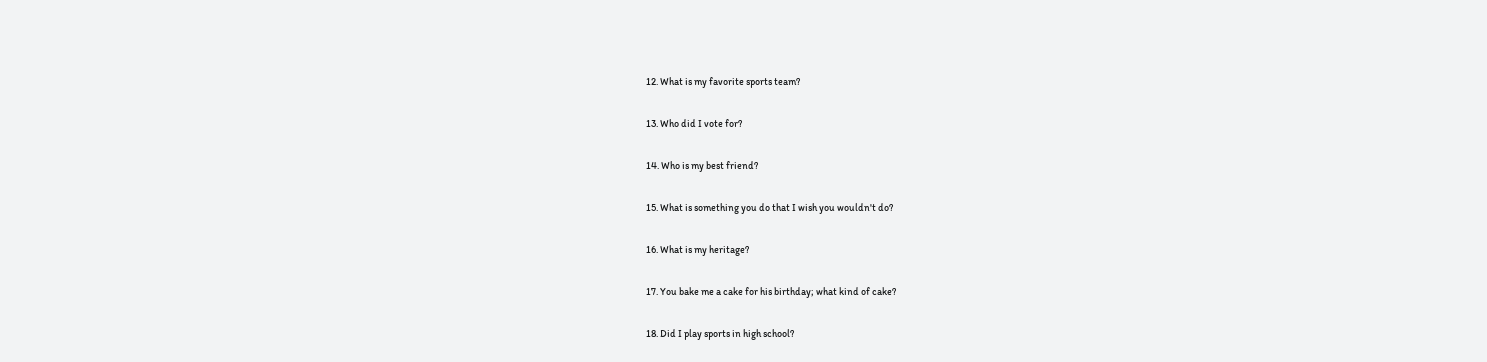12. What is my favorite sports team?

13. Who did I vote for?

14. Who is my best friend?

15. What is something you do that I wish you wouldn't do?

16. What is my heritage?

17. You bake me a cake for his birthday; what kind of cake?

18. Did I play sports in high school?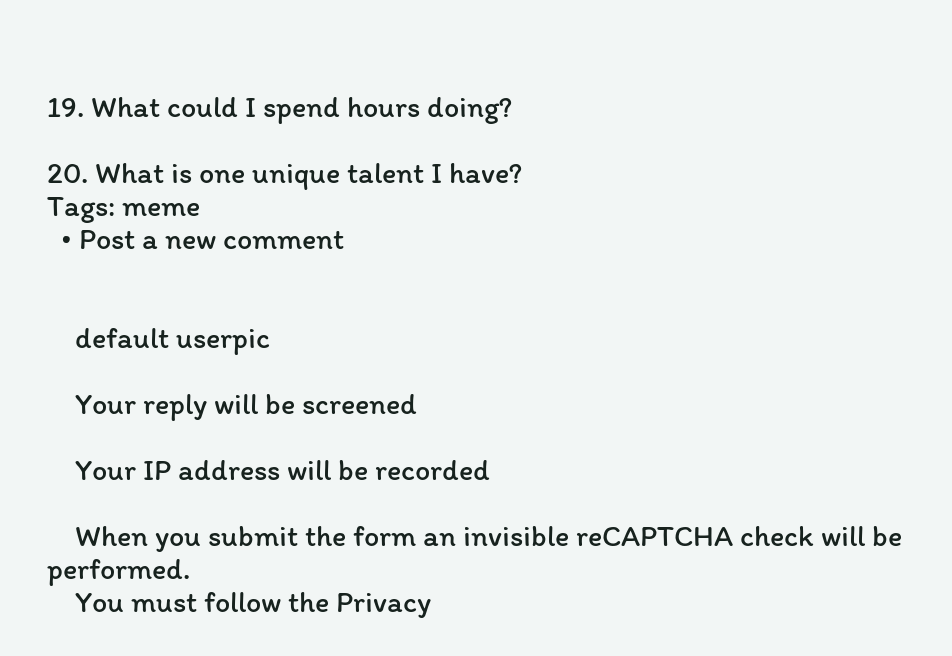19. What could I spend hours doing?

20. What is one unique talent I have?
Tags: meme
  • Post a new comment


    default userpic

    Your reply will be screened

    Your IP address will be recorded

    When you submit the form an invisible reCAPTCHA check will be performed.
    You must follow the Privacy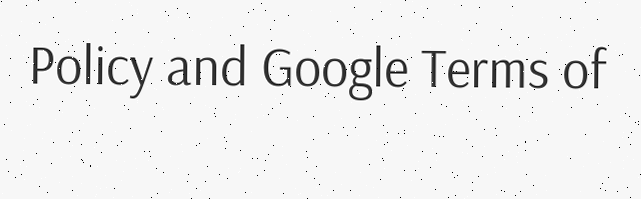Policy and Google Terms of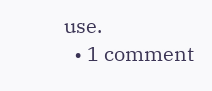use.
  • 1 comment